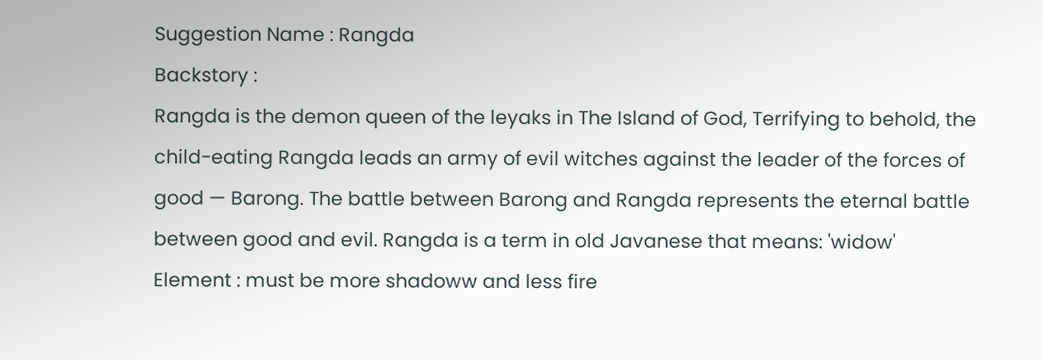Suggestion Name : Rangda
Backstory :
Rangda is the demon queen of the leyaks in The Island of God, Terrifying to behold, the child-eating Rangda leads an army of evil witches against the leader of the forces of good — Barong. The battle between Barong and Rangda represents the eternal battle between good and evil. Rangda is a term in old Javanese that means: 'widow'
Element : must be more shadoww and less fire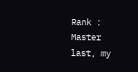Rank : Master
last, my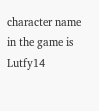character name in the game is Lutfy14